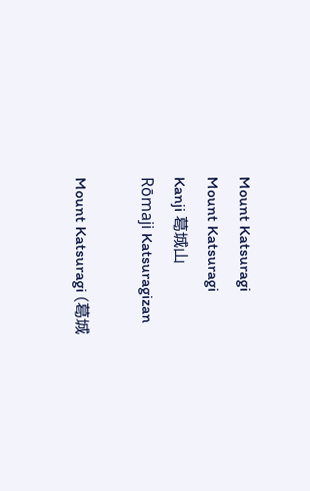Mount Katsuragi
Mount Katsuragi
Kanji 葛城山
Rōmaji Katsuragizan

Mount Katsuragi (葛城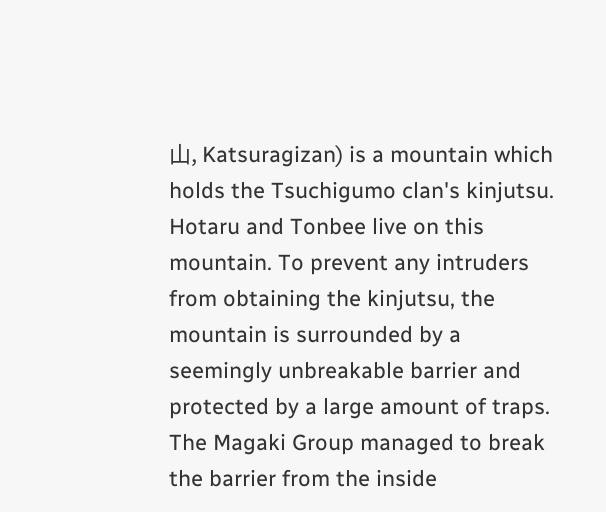山, Katsuragizan) is a mountain which holds the Tsuchigumo clan's kinjutsu. Hotaru and Tonbee live on this mountain. To prevent any intruders from obtaining the kinjutsu, the mountain is surrounded by a seemingly unbreakable barrier and protected by a large amount of traps. The Magaki Group managed to break the barrier from the inside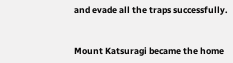and evade all the traps successfully.


Mount Katsuragi became the home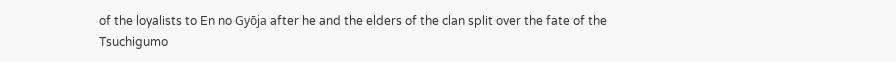of the loyalists to En no Gyōja after he and the elders of the clan split over the fate of the Tsuchigumo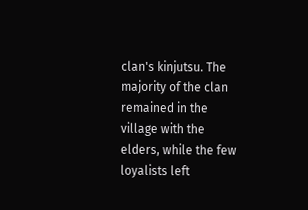clan's kinjutsu. The majority of the clan remained in the village with the elders, while the few loyalists left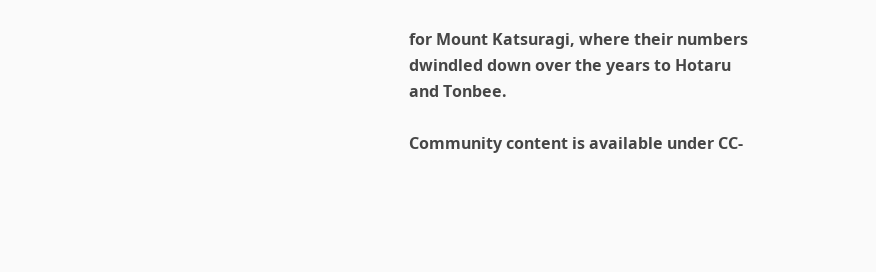for Mount Katsuragi, where their numbers dwindled down over the years to Hotaru and Tonbee.

Community content is available under CC-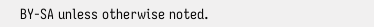BY-SA unless otherwise noted.